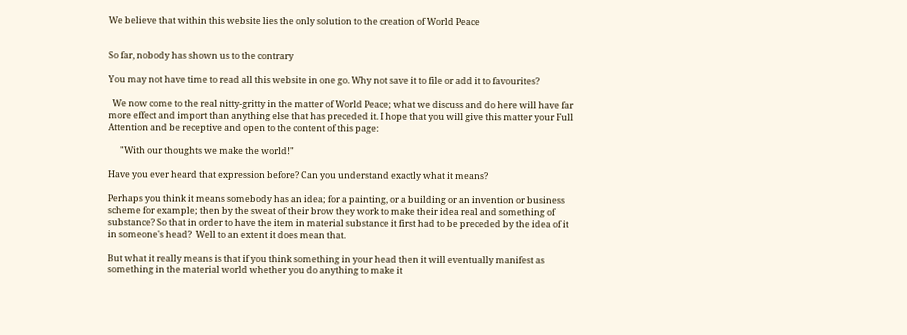We believe that within this website lies the only solution to the creation of World Peace


So far, nobody has shown us to the contrary

You may not have time to read all this website in one go. Why not save it to file or add it to favourites?

  We now come to the real nitty-gritty in the matter of World Peace; what we discuss and do here will have far more effect and import than anything else that has preceded it. I hope that you will give this matter your Full Attention and be receptive and open to the content of this page:

      "With our thoughts we make the world!"

Have you ever heard that expression before? Can you understand exactly what it means?

Perhaps you think it means somebody has an idea; for a painting, or a building or an invention or business scheme for example; then by the sweat of their brow they work to make their idea real and something of substance? So that in order to have the item in material substance it first had to be preceded by the idea of it in someone's head?  Well to an extent it does mean that.

But what it really means is that if you think something in your head then it will eventually manifest as something in the material world whether you do anything to make it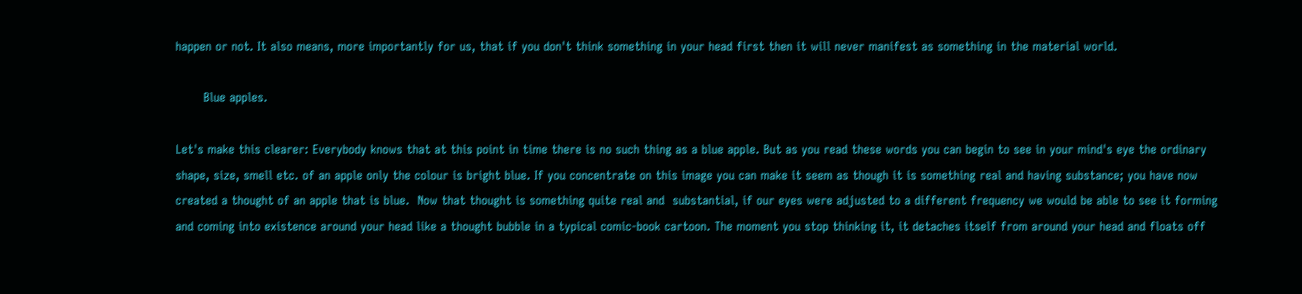happen or not. It also means, more importantly for us, that if you don't think something in your head first then it will never manifest as something in the material world.

       Blue apples.

Let's make this clearer: Everybody knows that at this point in time there is no such thing as a blue apple. But as you read these words you can begin to see in your mind's eye the ordinary shape, size, smell etc. of an apple only the colour is bright blue. If you concentrate on this image you can make it seem as though it is something real and having substance; you have now created a thought of an apple that is blue.  Now that thought is something quite real and  substantial, if our eyes were adjusted to a different frequency we would be able to see it forming and coming into existence around your head like a thought bubble in a typical comic-book cartoon. The moment you stop thinking it, it detaches itself from around your head and floats off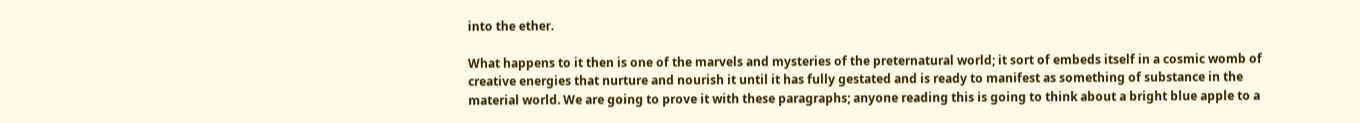into the ether.

What happens to it then is one of the marvels and mysteries of the preternatural world; it sort of embeds itself in a cosmic womb of creative energies that nurture and nourish it until it has fully gestated and is ready to manifest as something of substance in the material world. We are going to prove it with these paragraphs; anyone reading this is going to think about a bright blue apple to a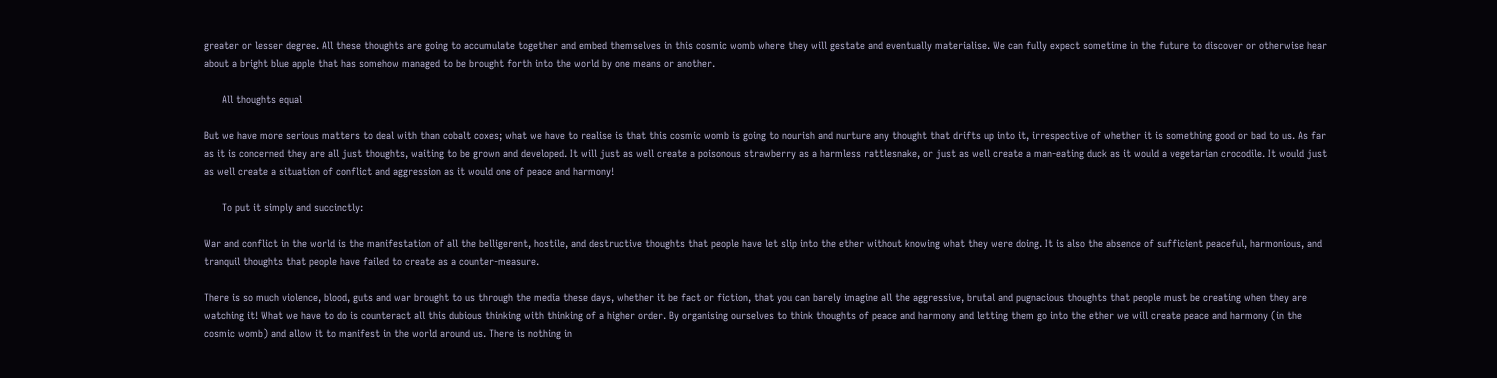greater or lesser degree. All these thoughts are going to accumulate together and embed themselves in this cosmic womb where they will gestate and eventually materialise. We can fully expect sometime in the future to discover or otherwise hear about a bright blue apple that has somehow managed to be brought forth into the world by one means or another.

      All thoughts equal

But we have more serious matters to deal with than cobalt coxes; what we have to realise is that this cosmic womb is going to nourish and nurture any thought that drifts up into it, irrespective of whether it is something good or bad to us. As far as it is concerned they are all just thoughts, waiting to be grown and developed. It will just as well create a poisonous strawberry as a harmless rattlesnake, or just as well create a man-eating duck as it would a vegetarian crocodile. It would just as well create a situation of conflict and aggression as it would one of peace and harmony!

      To put it simply and succinctly:

War and conflict in the world is the manifestation of all the belligerent, hostile, and destructive thoughts that people have let slip into the ether without knowing what they were doing. It is also the absence of sufficient peaceful, harmonious, and tranquil thoughts that people have failed to create as a counter-measure.

There is so much violence, blood, guts and war brought to us through the media these days, whether it be fact or fiction, that you can barely imagine all the aggressive, brutal and pugnacious thoughts that people must be creating when they are watching it! What we have to do is counteract all this dubious thinking with thinking of a higher order. By organising ourselves to think thoughts of peace and harmony and letting them go into the ether we will create peace and harmony (in the cosmic womb) and allow it to manifest in the world around us. There is nothing in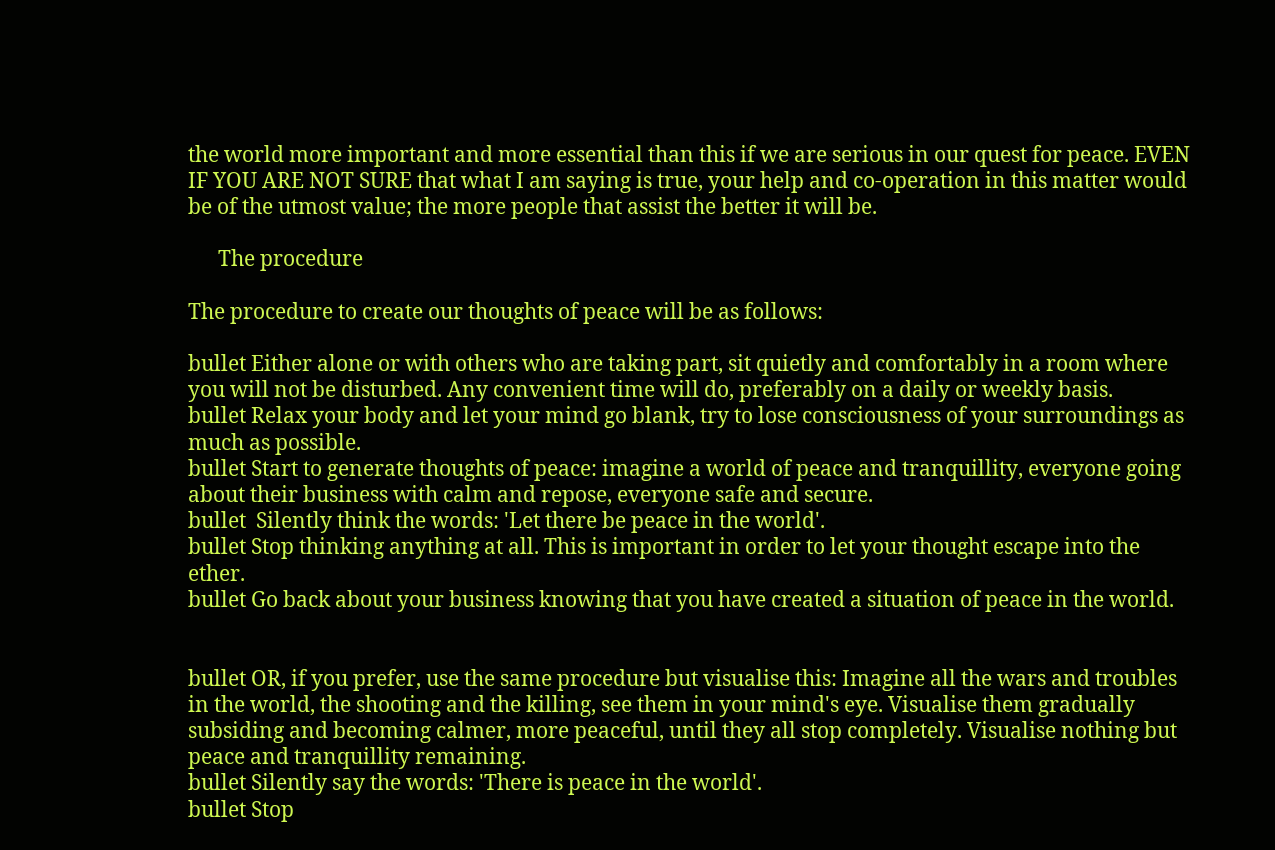the world more important and more essential than this if we are serious in our quest for peace. EVEN IF YOU ARE NOT SURE that what I am saying is true, your help and co-operation in this matter would be of the utmost value; the more people that assist the better it will be.

      The procedure

The procedure to create our thoughts of peace will be as follows:

bullet Either alone or with others who are taking part, sit quietly and comfortably in a room where you will not be disturbed. Any convenient time will do, preferably on a daily or weekly basis.
bullet Relax your body and let your mind go blank, try to lose consciousness of your surroundings as much as possible.
bullet Start to generate thoughts of peace: imagine a world of peace and tranquillity, everyone going about their business with calm and repose, everyone safe and secure.
bullet  Silently think the words: 'Let there be peace in the world'.
bullet Stop thinking anything at all. This is important in order to let your thought escape into the ether.
bullet Go back about your business knowing that you have created a situation of peace in the world.


bullet OR, if you prefer, use the same procedure but visualise this: Imagine all the wars and troubles in the world, the shooting and the killing, see them in your mind's eye. Visualise them gradually subsiding and becoming calmer, more peaceful, until they all stop completely. Visualise nothing but peace and tranquillity remaining.
bullet Silently say the words: 'There is peace in the world'.
bullet Stop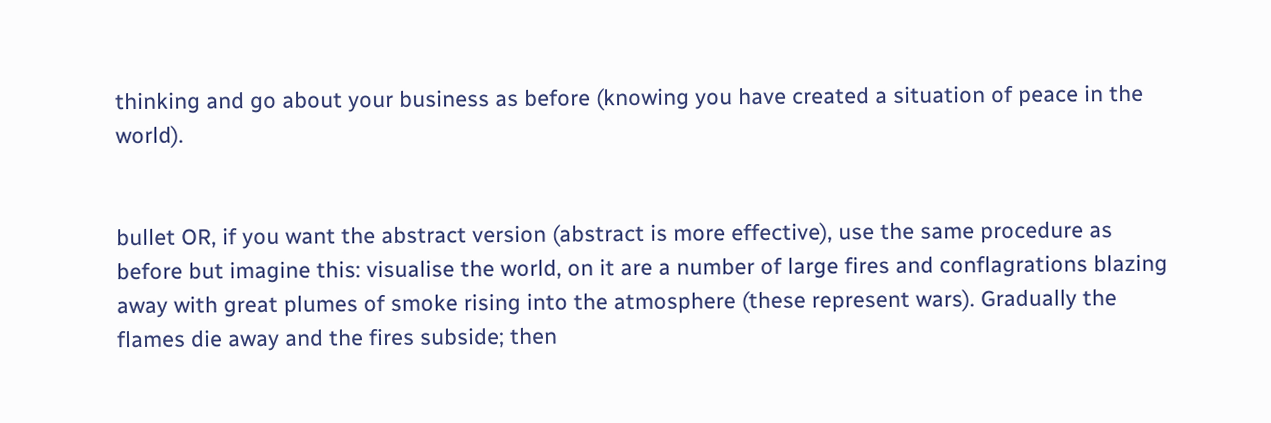thinking and go about your business as before (knowing you have created a situation of peace in the world).


bullet OR, if you want the abstract version (abstract is more effective), use the same procedure as before but imagine this: visualise the world, on it are a number of large fires and conflagrations blazing away with great plumes of smoke rising into the atmosphere (these represent wars). Gradually the flames die away and the fires subside; then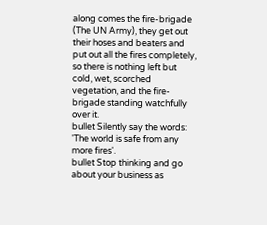along comes the fire-brigade (The UN Army), they get out their hoses and beaters and put out all the fires completely, so there is nothing left but cold, wet, scorched vegetation, and the fire-brigade standing watchfully over it.
bullet Silently say the words: 'The world is safe from any more fires'.
bullet Stop thinking and go about your business as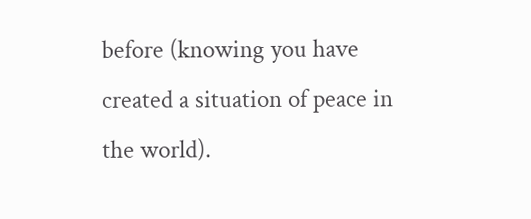before (knowing you have created a situation of peace in the world).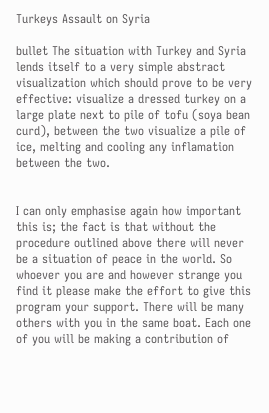Turkeys Assault on Syria

bullet The situation with Turkey and Syria lends itself to a very simple abstract visualization which should prove to be very effective: visualize a dressed turkey on a large plate next to pile of tofu (soya bean curd), between the two visualize a pile of ice, melting and cooling any inflamation between the two.


I can only emphasise again how important this is; the fact is that without the procedure outlined above there will never be a situation of peace in the world. So whoever you are and however strange you find it please make the effort to give this program your support. There will be many others with you in the same boat. Each one of you will be making a contribution of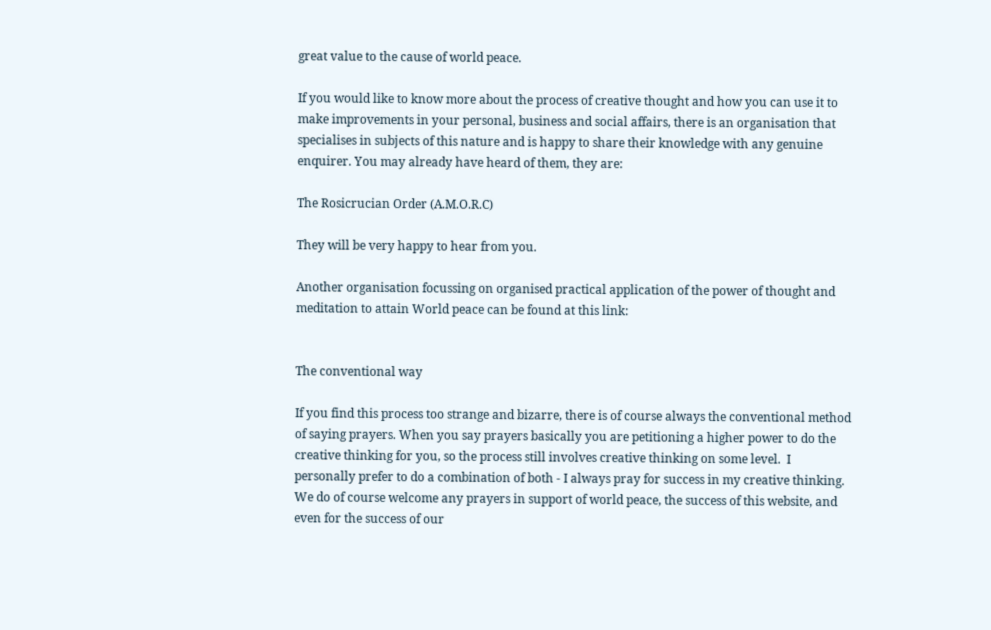great value to the cause of world peace.

If you would like to know more about the process of creative thought and how you can use it to make improvements in your personal, business and social affairs, there is an organisation that specialises in subjects of this nature and is happy to share their knowledge with any genuine enquirer. You may already have heard of them, they are:

The Rosicrucian Order (A.M.O.R.C)

They will be very happy to hear from you.

Another organisation focussing on organised practical application of the power of thought and meditation to attain World peace can be found at this link:


The conventional way

If you find this process too strange and bizarre, there is of course always the conventional method of saying prayers. When you say prayers basically you are petitioning a higher power to do the creative thinking for you, so the process still involves creative thinking on some level.  I personally prefer to do a combination of both - I always pray for success in my creative thinking. We do of course welcome any prayers in support of world peace, the success of this website, and even for the success of our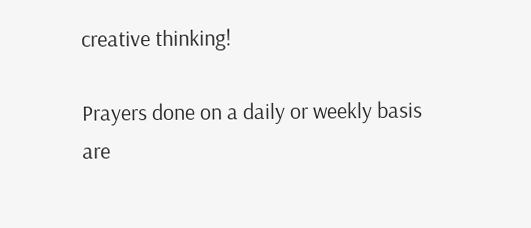creative thinking!

Prayers done on a daily or weekly basis are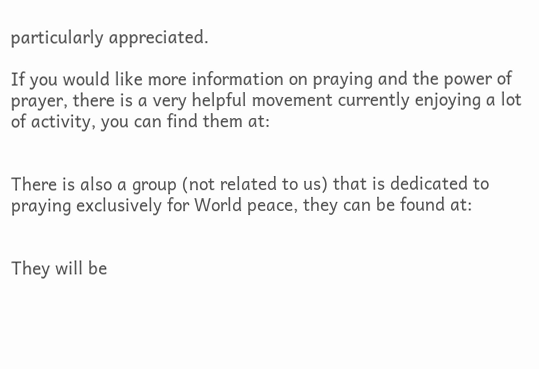particularly appreciated.

If you would like more information on praying and the power of prayer, there is a very helpful movement currently enjoying a lot of activity, you can find them at:


There is also a group (not related to us) that is dedicated to praying exclusively for World peace, they can be found at:


They will be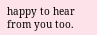happy to hear from you too.